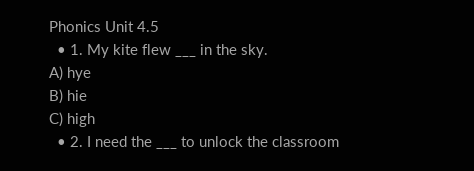Phonics Unit 4.5
  • 1. My kite flew ___ in the sky.
A) hye
B) hie
C) high
  • 2. I need the ___ to unlock the classroom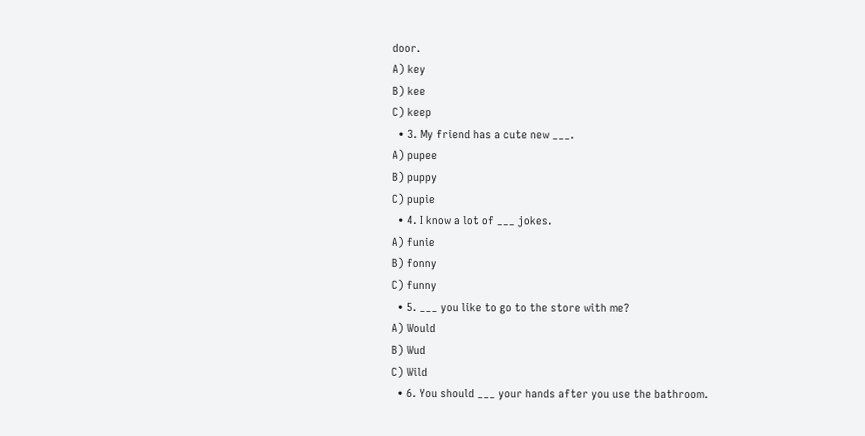door.
A) key
B) kee
C) keep
  • 3. My friend has a cute new ___.
A) pupee
B) puppy
C) pupie
  • 4. I know a lot of ___ jokes.
A) funie
B) fonny
C) funny
  • 5. ___ you like to go to the store with me?
A) Would
B) Wud
C) Wild
  • 6. You should ___ your hands after you use the bathroom.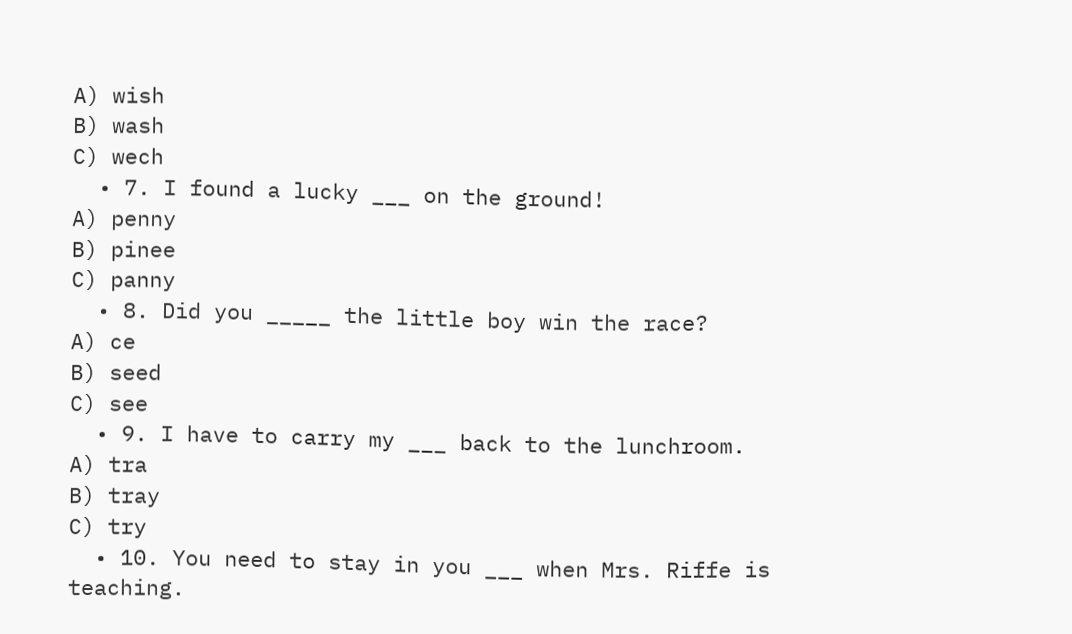A) wish
B) wash
C) wech
  • 7. I found a lucky ___ on the ground!
A) penny
B) pinee
C) panny
  • 8. Did you _____ the little boy win the race?
A) ce
B) seed
C) see
  • 9. I have to carry my ___ back to the lunchroom.
A) tra
B) tray
C) try
  • 10. You need to stay in you ___ when Mrs. Riffe is teaching.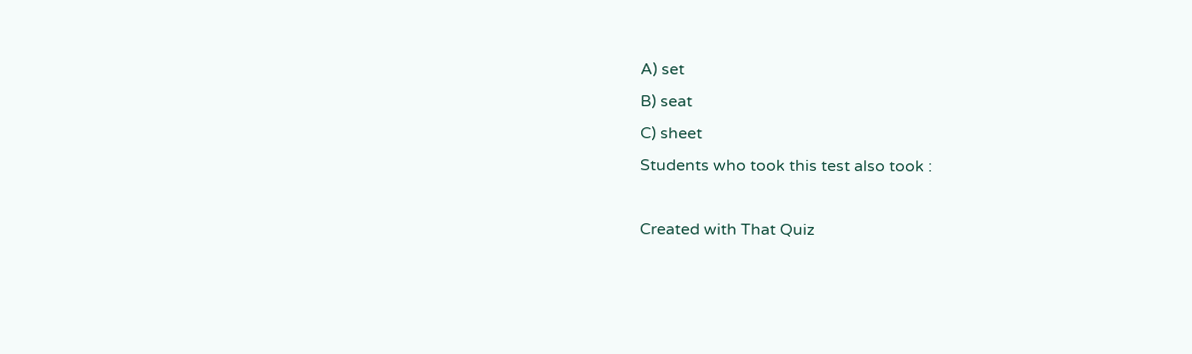A) set
B) seat
C) sheet
Students who took this test also took :

Created with That Quiz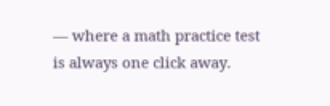— where a math practice test is always one click away.